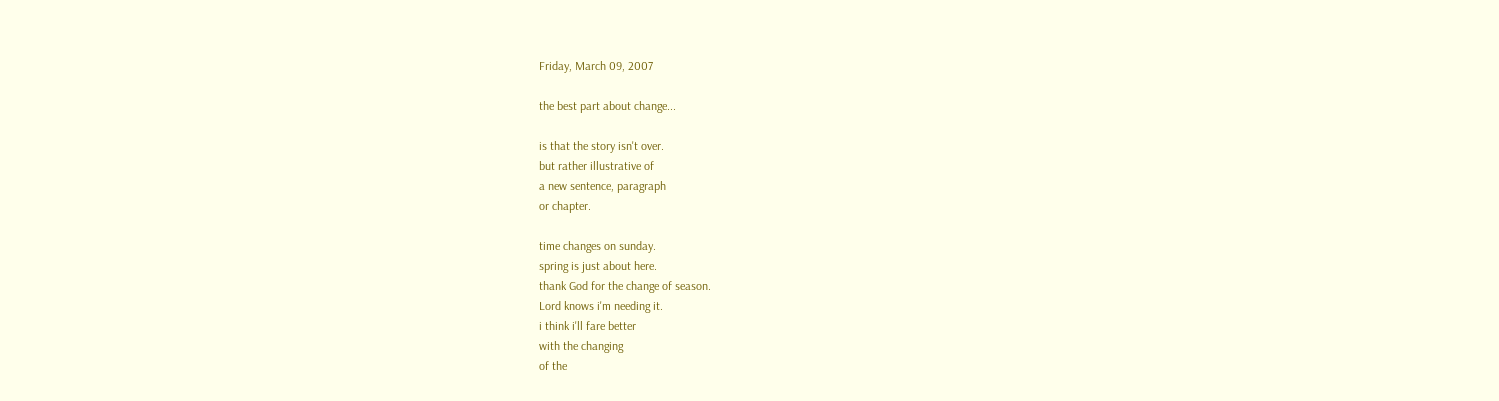Friday, March 09, 2007

the best part about change...

is that the story isn't over.
but rather illustrative of
a new sentence, paragraph
or chapter.

time changes on sunday.
spring is just about here.
thank God for the change of season.
Lord knows i'm needing it.
i think i'll fare better
with the changing
of the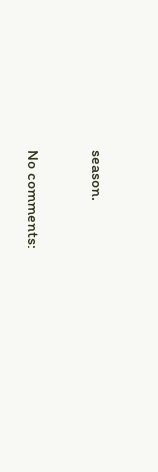season.

No comments: